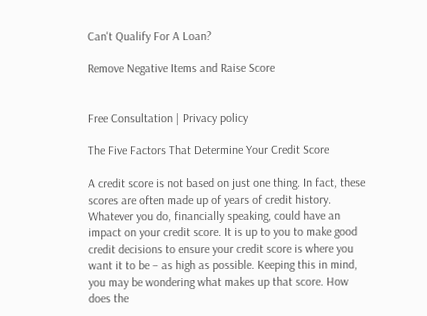Can't Qualify For A Loan?

Remove Negative Items and Raise Score


Free Consultation | Privacy policy

The Five Factors That Determine Your Credit Score

A credit score is not based on just one thing. In fact, these scores are often made up of years of credit history. Whatever you do, financially speaking, could have an impact on your credit score. It is up to you to make good credit decisions to ensure your credit score is where you want it to be – as high as possible. Keeping this in mind, you may be wondering what makes up that score. How does the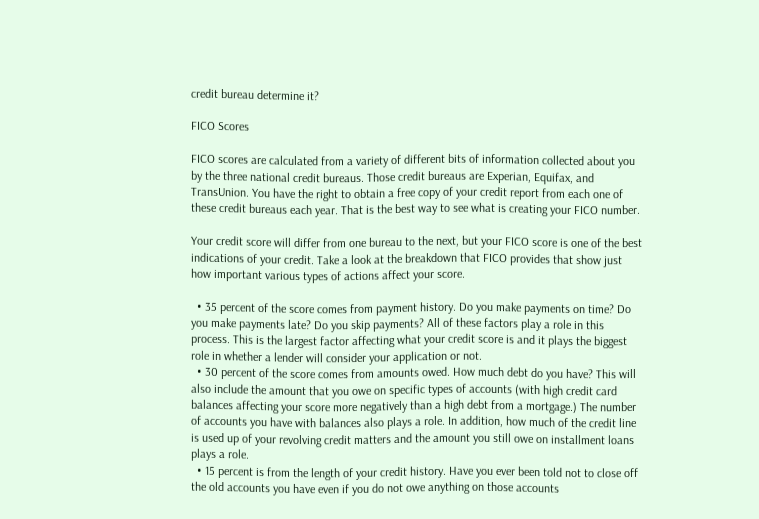credit bureau determine it?

FICO Scores

FICO scores are calculated from a variety of different bits of information collected about you by the three national credit bureaus. Those credit bureaus are Experian, Equifax, and TransUnion. You have the right to obtain a free copy of your credit report from each one of these credit bureaus each year. That is the best way to see what is creating your FICO number.

Your credit score will differ from one bureau to the next, but your FICO score is one of the best indications of your credit. Take a look at the breakdown that FICO provides that show just how important various types of actions affect your score.

  • 35 percent of the score comes from payment history. Do you make payments on time? Do you make payments late? Do you skip payments? All of these factors play a role in this process. This is the largest factor affecting what your credit score is and it plays the biggest role in whether a lender will consider your application or not.
  • 30 percent of the score comes from amounts owed. How much debt do you have? This will also include the amount that you owe on specific types of accounts (with high credit card balances affecting your score more negatively than a high debt from a mortgage.) The number of accounts you have with balances also plays a role. In addition, how much of the credit line is used up of your revolving credit matters and the amount you still owe on installment loans plays a role.
  • 15 percent is from the length of your credit history. Have you ever been told not to close off the old accounts you have even if you do not owe anything on those accounts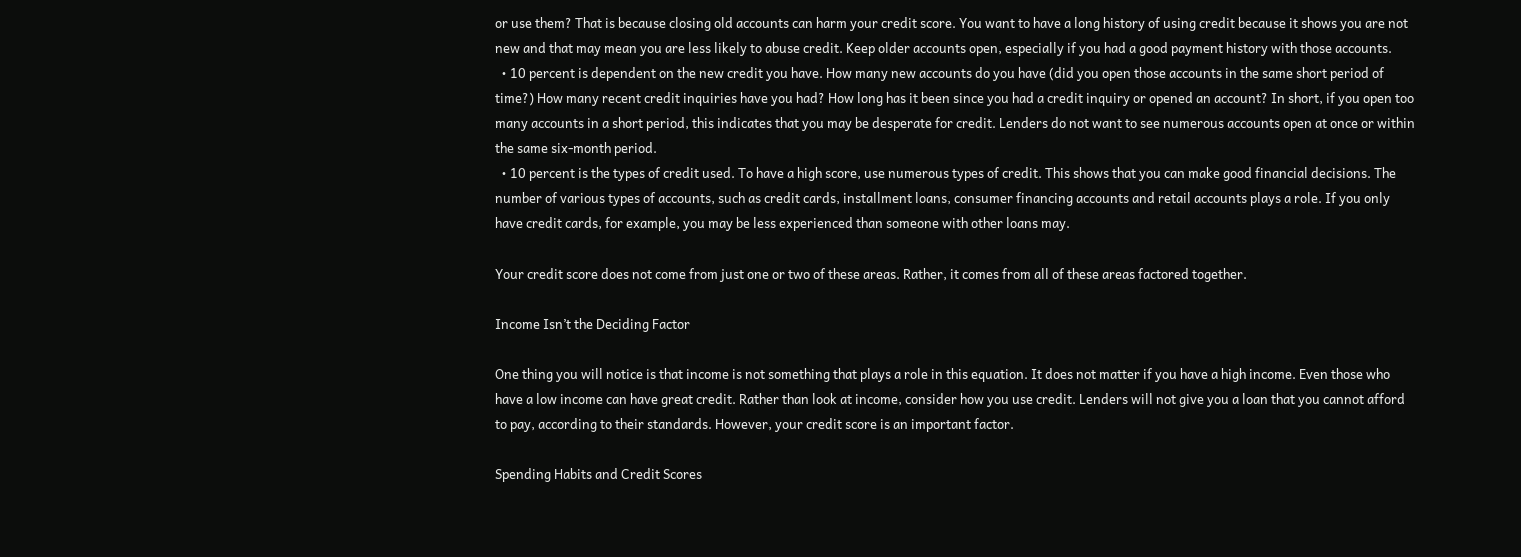or use them? That is because closing old accounts can harm your credit score. You want to have a long history of using credit because it shows you are not new and that may mean you are less likely to abuse credit. Keep older accounts open, especially if you had a good payment history with those accounts.
  • 10 percent is dependent on the new credit you have. How many new accounts do you have (did you open those accounts in the same short period of time?) How many recent credit inquiries have you had? How long has it been since you had a credit inquiry or opened an account? In short, if you open too many accounts in a short period, this indicates that you may be desperate for credit. Lenders do not want to see numerous accounts open at once or within the same six-month period.
  • 10 percent is the types of credit used. To have a high score, use numerous types of credit. This shows that you can make good financial decisions. The number of various types of accounts, such as credit cards, installment loans, consumer financing accounts and retail accounts plays a role. If you only have credit cards, for example, you may be less experienced than someone with other loans may.

Your credit score does not come from just one or two of these areas. Rather, it comes from all of these areas factored together.

Income Isn’t the Deciding Factor

One thing you will notice is that income is not something that plays a role in this equation. It does not matter if you have a high income. Even those who have a low income can have great credit. Rather than look at income, consider how you use credit. Lenders will not give you a loan that you cannot afford to pay, according to their standards. However, your credit score is an important factor.

Spending Habits and Credit Scores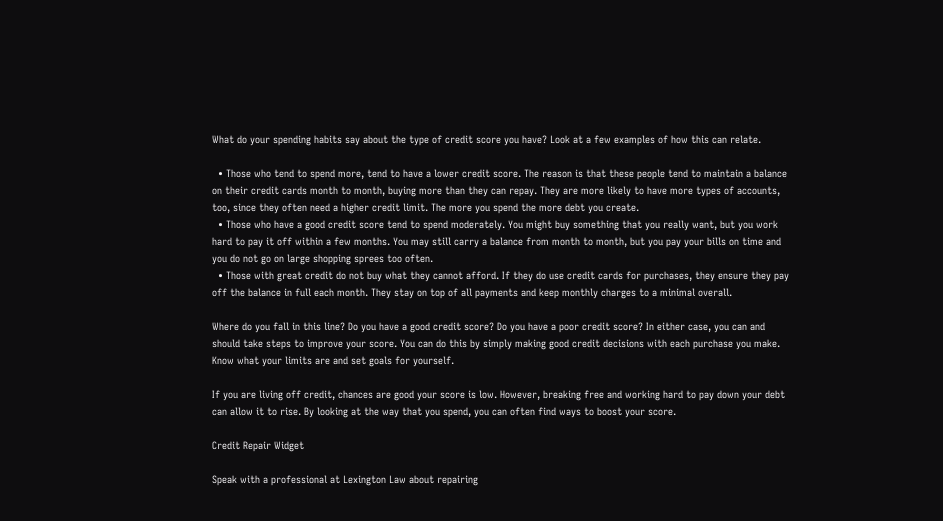What do your spending habits say about the type of credit score you have? Look at a few examples of how this can relate.

  • Those who tend to spend more, tend to have a lower credit score. The reason is that these people tend to maintain a balance on their credit cards month to month, buying more than they can repay. They are more likely to have more types of accounts, too, since they often need a higher credit limit. The more you spend the more debt you create.
  • Those who have a good credit score tend to spend moderately. You might buy something that you really want, but you work hard to pay it off within a few months. You may still carry a balance from month to month, but you pay your bills on time and you do not go on large shopping sprees too often.
  • Those with great credit do not buy what they cannot afford. If they do use credit cards for purchases, they ensure they pay off the balance in full each month. They stay on top of all payments and keep monthly charges to a minimal overall.

Where do you fall in this line? Do you have a good credit score? Do you have a poor credit score? In either case, you can and should take steps to improve your score. You can do this by simply making good credit decisions with each purchase you make. Know what your limits are and set goals for yourself.

If you are living off credit, chances are good your score is low. However, breaking free and working hard to pay down your debt can allow it to rise. By looking at the way that you spend, you can often find ways to boost your score.

Credit Repair Widget

Speak with a professional at Lexington Law about repairing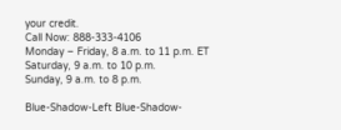your credit.
Call Now: 888-333-4106
Monday – Friday, 8 a.m. to 11 p.m. ET
Saturday, 9 a.m. to 10 p.m.
Sunday, 9 a.m. to 8 p.m.

Blue-Shadow-Left Blue-Shadow-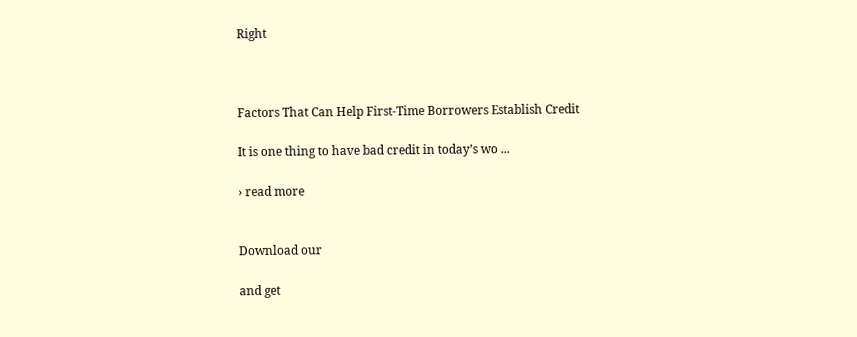Right



Factors That Can Help First-Time Borrowers Establish Credit

It is one thing to have bad credit in today’s wo ...

› read more


Download our

and get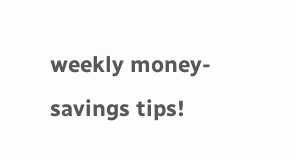weekly money-savings tips!